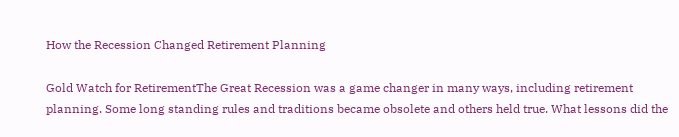How the Recession Changed Retirement Planning

Gold Watch for RetirementThe Great Recession was a game changer in many ways, including retirement planning. Some long standing rules and traditions became obsolete and others held true. What lessons did the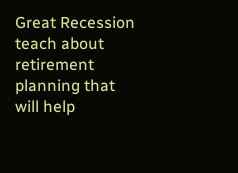Great Recession teach about retirement planning that will help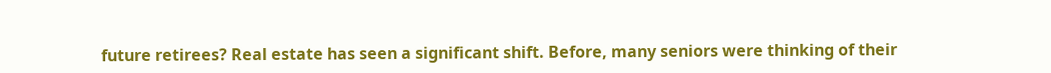future retirees? Real estate has seen a significant shift. Before, many seniors were thinking of their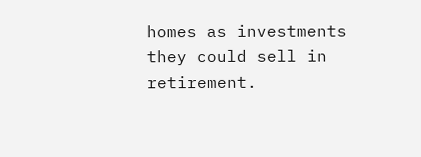homes as investments they could sell in retirement.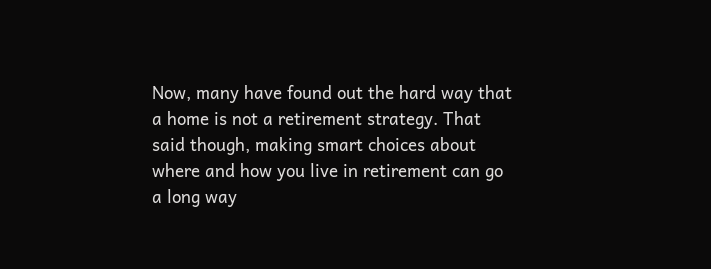Now, many have found out the hard way that a home is not a retirement strategy. That said though, making smart choices about where and how you live in retirement can go a long way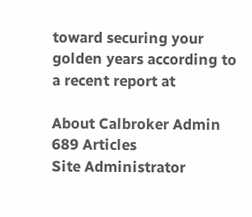toward securing your golden years according to a recent report at

About Calbroker Admin 689 Articles
Site Administrator